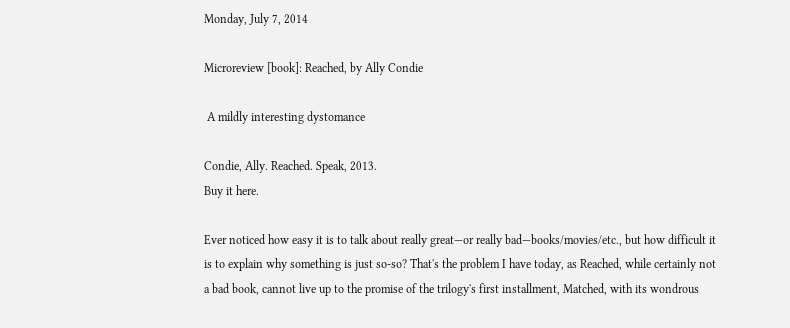Monday, July 7, 2014

Microreview [book]: Reached, by Ally Condie

 A mildly interesting dystomance

Condie, Ally. Reached. Speak, 2013.
Buy it here.

Ever noticed how easy it is to talk about really great—or really bad—books/movies/etc., but how difficult it is to explain why something is just so-so? That's the problem I have today, as Reached, while certainly not a bad book, cannot live up to the promise of the trilogy's first installment, Matched, with its wondrous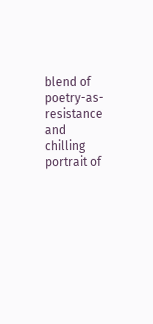blend of poetry-as-resistance and chilling portrait of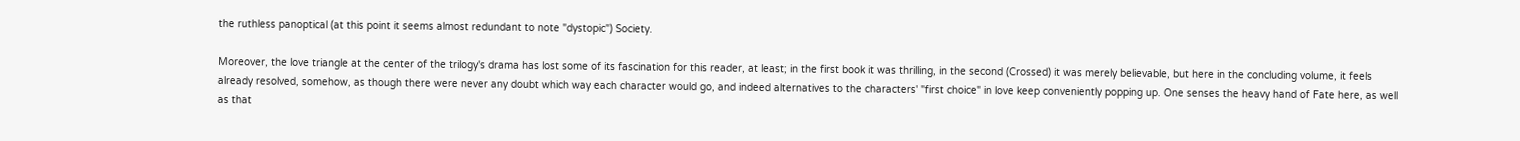the ruthless panoptical (at this point it seems almost redundant to note "dystopic") Society.

Moreover, the love triangle at the center of the trilogy's drama has lost some of its fascination for this reader, at least; in the first book it was thrilling, in the second (Crossed) it was merely believable, but here in the concluding volume, it feels already resolved, somehow, as though there were never any doubt which way each character would go, and indeed alternatives to the characters' "first choice" in love keep conveniently popping up. One senses the heavy hand of Fate here, as well as that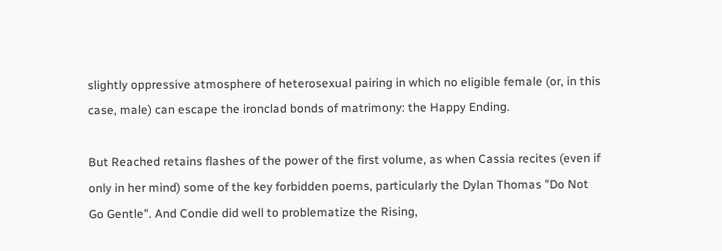slightly oppressive atmosphere of heterosexual pairing in which no eligible female (or, in this case, male) can escape the ironclad bonds of matrimony: the Happy Ending.

But Reached retains flashes of the power of the first volume, as when Cassia recites (even if only in her mind) some of the key forbidden poems, particularly the Dylan Thomas "Do Not Go Gentle". And Condie did well to problematize the Rising,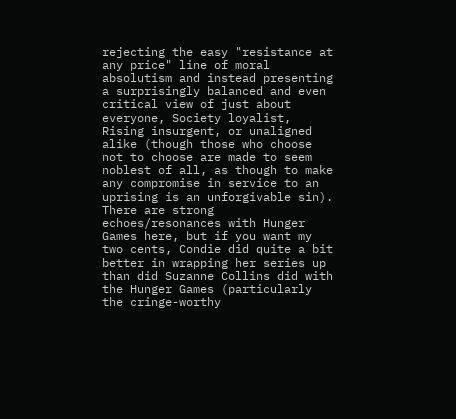rejecting the easy "resistance at any price" line of moral absolutism and instead presenting a surprisingly balanced and even critical view of just about everyone, Society loyalist, Rising insurgent, or unaligned alike (though those who choose not to choose are made to seem noblest of all, as though to make any compromise in service to an uprising is an unforgivable sin). There are strong echoes/resonances with Hunger Games here, but if you want my two cents, Condie did quite a bit better in wrapping her series up than did Suzanne Collins did with the Hunger Games (particularly the cringe-worthy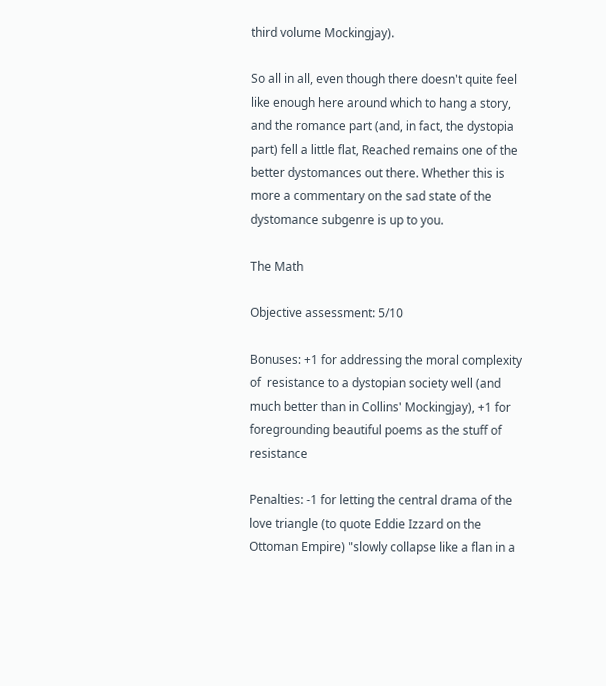third volume Mockingjay).

So all in all, even though there doesn't quite feel like enough here around which to hang a story, and the romance part (and, in fact, the dystopia part) fell a little flat, Reached remains one of the better dystomances out there. Whether this is more a commentary on the sad state of the dystomance subgenre is up to you.

The Math

Objective assessment: 5/10

Bonuses: +1 for addressing the moral complexity of  resistance to a dystopian society well (and much better than in Collins' Mockingjay), +1 for foregrounding beautiful poems as the stuff of resistance

Penalties: -1 for letting the central drama of the love triangle (to quote Eddie Izzard on the Ottoman Empire) "slowly collapse like a flan in a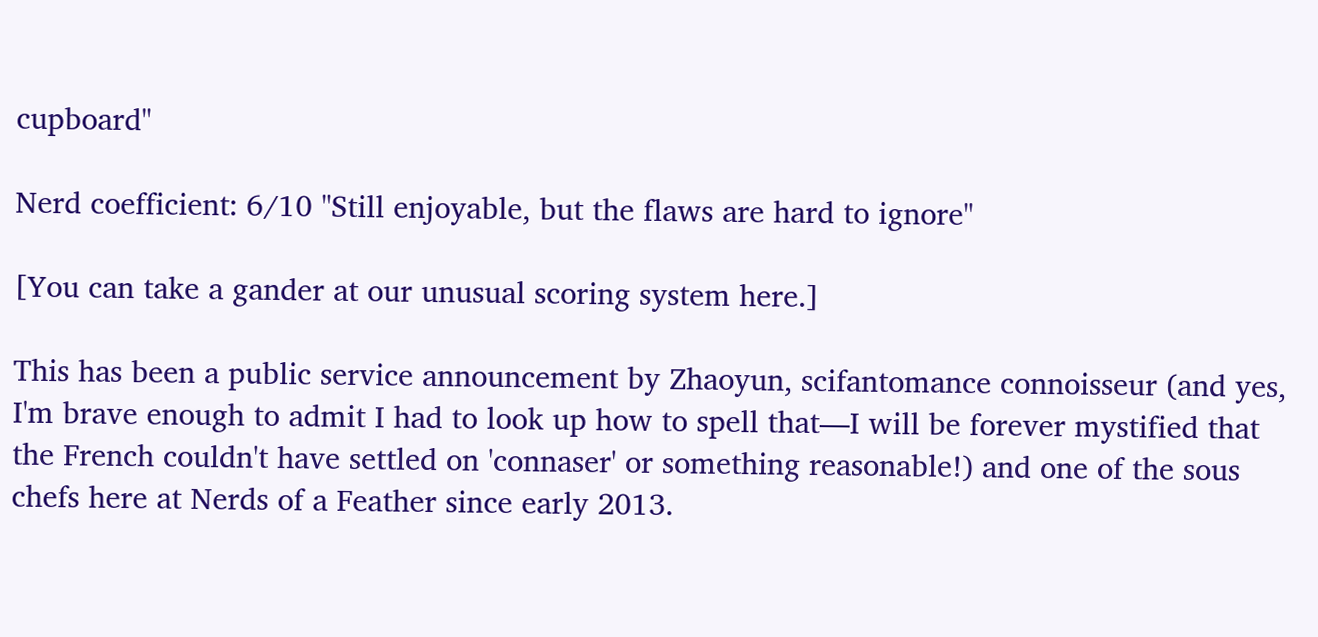cupboard"

Nerd coefficient: 6/10 "Still enjoyable, but the flaws are hard to ignore"

[You can take a gander at our unusual scoring system here.]

This has been a public service announcement by Zhaoyun, scifantomance connoisseur (and yes, I'm brave enough to admit I had to look up how to spell that—I will be forever mystified that the French couldn't have settled on 'connaser' or something reasonable!) and one of the sous chefs here at Nerds of a Feather since early 2013.